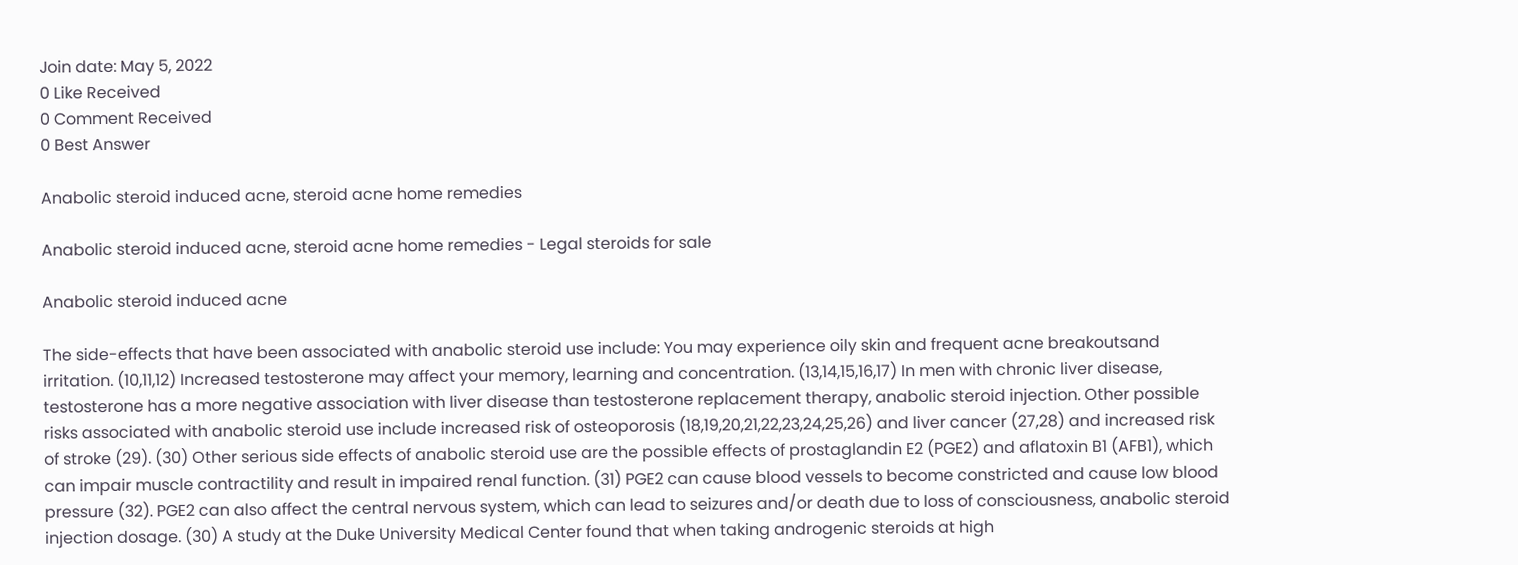Join date: May 5, 2022
0 Like Received
0 Comment Received
0 Best Answer

Anabolic steroid induced acne, steroid acne home remedies

Anabolic steroid induced acne, steroid acne home remedies - Legal steroids for sale

Anabolic steroid induced acne

The side-effects that have been associated with anabolic steroid use include: You may experience oily skin and frequent acne breakoutsand irritation. (10,11,12) Increased testosterone may affect your memory, learning and concentration. (13,14,15,16,17) In men with chronic liver disease, testosterone has a more negative association with liver disease than testosterone replacement therapy, anabolic steroid injection. Other possible risks associated with anabolic steroid use include increased risk of osteoporosis (18,19,20,21,22,23,24,25,26) and liver cancer (27,28) and increased risk of stroke (29). (30) Other serious side effects of anabolic steroid use are the possible effects of prostaglandin E2 (PGE2) and aflatoxin B1 (AFB1), which can impair muscle contractility and result in impaired renal function. (31) PGE2 can cause blood vessels to become constricted and cause low blood pressure (32). PGE2 can also affect the central nervous system, which can lead to seizures and/or death due to loss of consciousness, anabolic steroid injection dosage. (30) A study at the Duke University Medical Center found that when taking androgenic steroids at high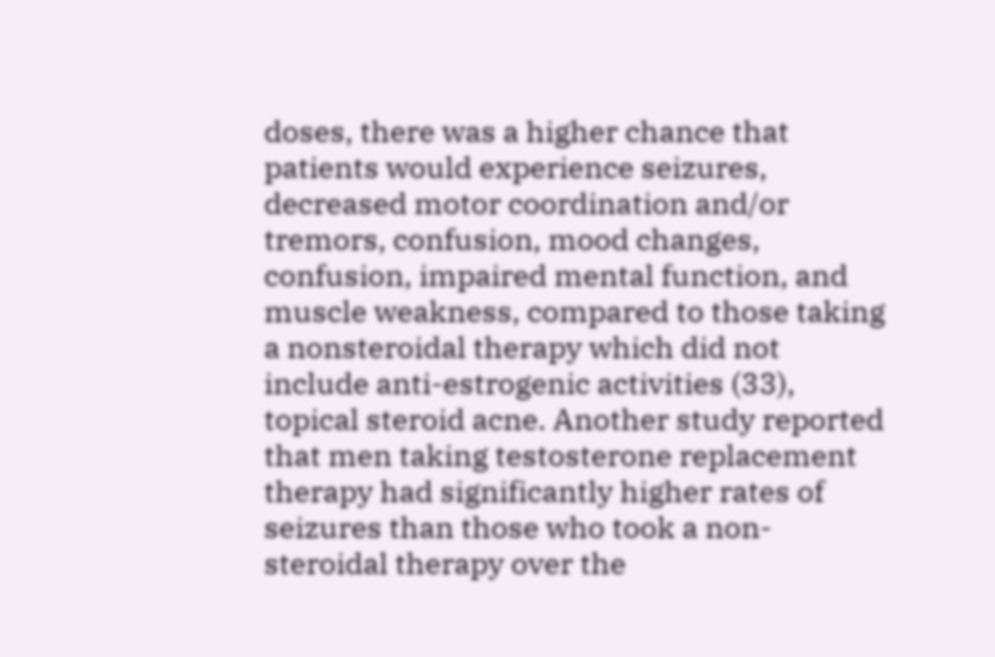doses, there was a higher chance that patients would experience seizures, decreased motor coordination and/or tremors, confusion, mood changes, confusion, impaired mental function, and muscle weakness, compared to those taking a nonsteroidal therapy which did not include anti-estrogenic activities (33), topical steroid acne. Another study reported that men taking testosterone replacement therapy had significantly higher rates of seizures than those who took a non-steroidal therapy over the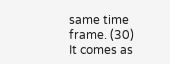same time frame. (30) It comes as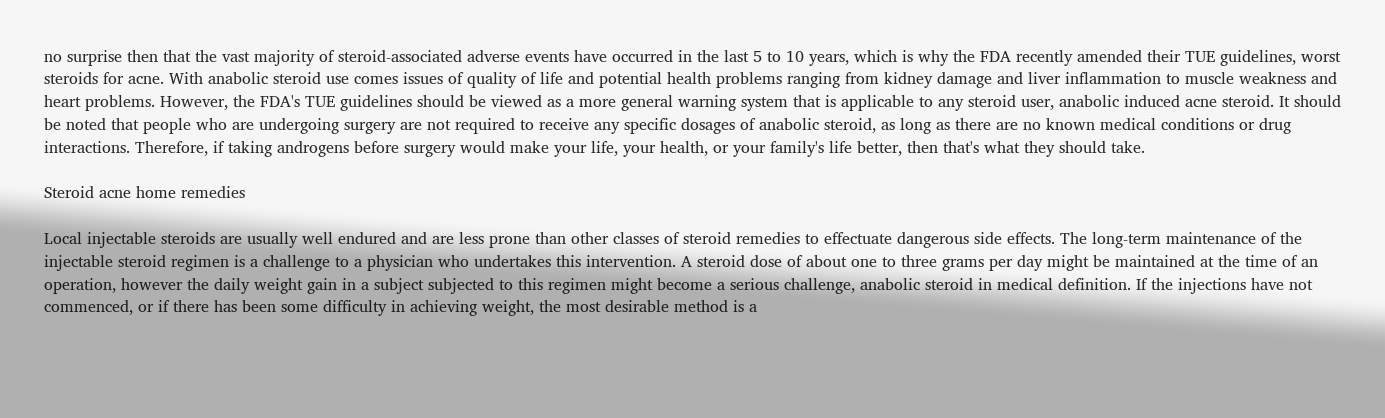no surprise then that the vast majority of steroid-associated adverse events have occurred in the last 5 to 10 years, which is why the FDA recently amended their TUE guidelines, worst steroids for acne. With anabolic steroid use comes issues of quality of life and potential health problems ranging from kidney damage and liver inflammation to muscle weakness and heart problems. However, the FDA's TUE guidelines should be viewed as a more general warning system that is applicable to any steroid user, anabolic induced acne steroid. It should be noted that people who are undergoing surgery are not required to receive any specific dosages of anabolic steroid, as long as there are no known medical conditions or drug interactions. Therefore, if taking androgens before surgery would make your life, your health, or your family's life better, then that's what they should take.

Steroid acne home remedies

Local injectable steroids are usually well endured and are less prone than other classes of steroid remedies to effectuate dangerous side effects. The long-term maintenance of the injectable steroid regimen is a challenge to a physician who undertakes this intervention. A steroid dose of about one to three grams per day might be maintained at the time of an operation, however the daily weight gain in a subject subjected to this regimen might become a serious challenge, anabolic steroid in medical definition. If the injections have not commenced, or if there has been some difficulty in achieving weight, the most desirable method is a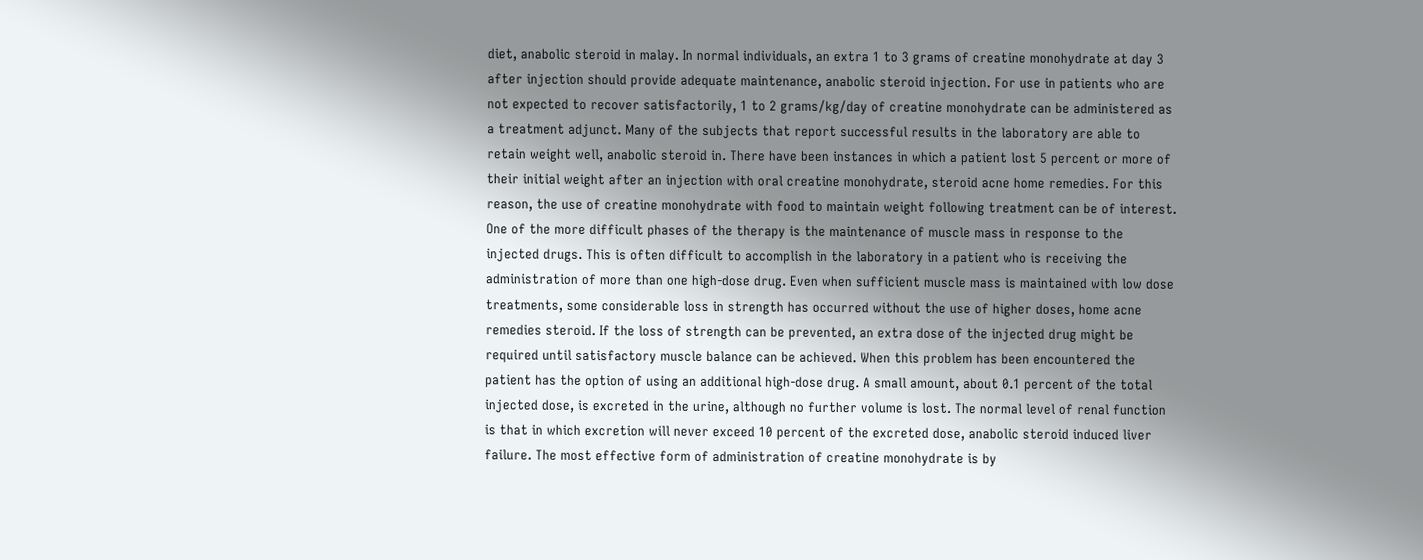diet, anabolic steroid in malay. In normal individuals, an extra 1 to 3 grams of creatine monohydrate at day 3 after injection should provide adequate maintenance, anabolic steroid injection. For use in patients who are not expected to recover satisfactorily, 1 to 2 grams/kg/day of creatine monohydrate can be administered as a treatment adjunct. Many of the subjects that report successful results in the laboratory are able to retain weight well, anabolic steroid in. There have been instances in which a patient lost 5 percent or more of their initial weight after an injection with oral creatine monohydrate, steroid acne home remedies. For this reason, the use of creatine monohydrate with food to maintain weight following treatment can be of interest. One of the more difficult phases of the therapy is the maintenance of muscle mass in response to the injected drugs. This is often difficult to accomplish in the laboratory in a patient who is receiving the administration of more than one high-dose drug. Even when sufficient muscle mass is maintained with low dose treatments, some considerable loss in strength has occurred without the use of higher doses, home acne remedies steroid. If the loss of strength can be prevented, an extra dose of the injected drug might be required until satisfactory muscle balance can be achieved. When this problem has been encountered the patient has the option of using an additional high-dose drug. A small amount, about 0.1 percent of the total injected dose, is excreted in the urine, although no further volume is lost. The normal level of renal function is that in which excretion will never exceed 10 percent of the excreted dose, anabolic steroid induced liver failure. The most effective form of administration of creatine monohydrate is by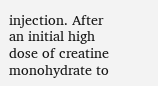injection. After an initial high dose of creatine monohydrate to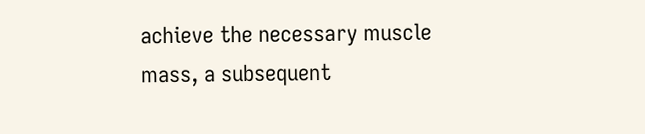achieve the necessary muscle mass, a subsequent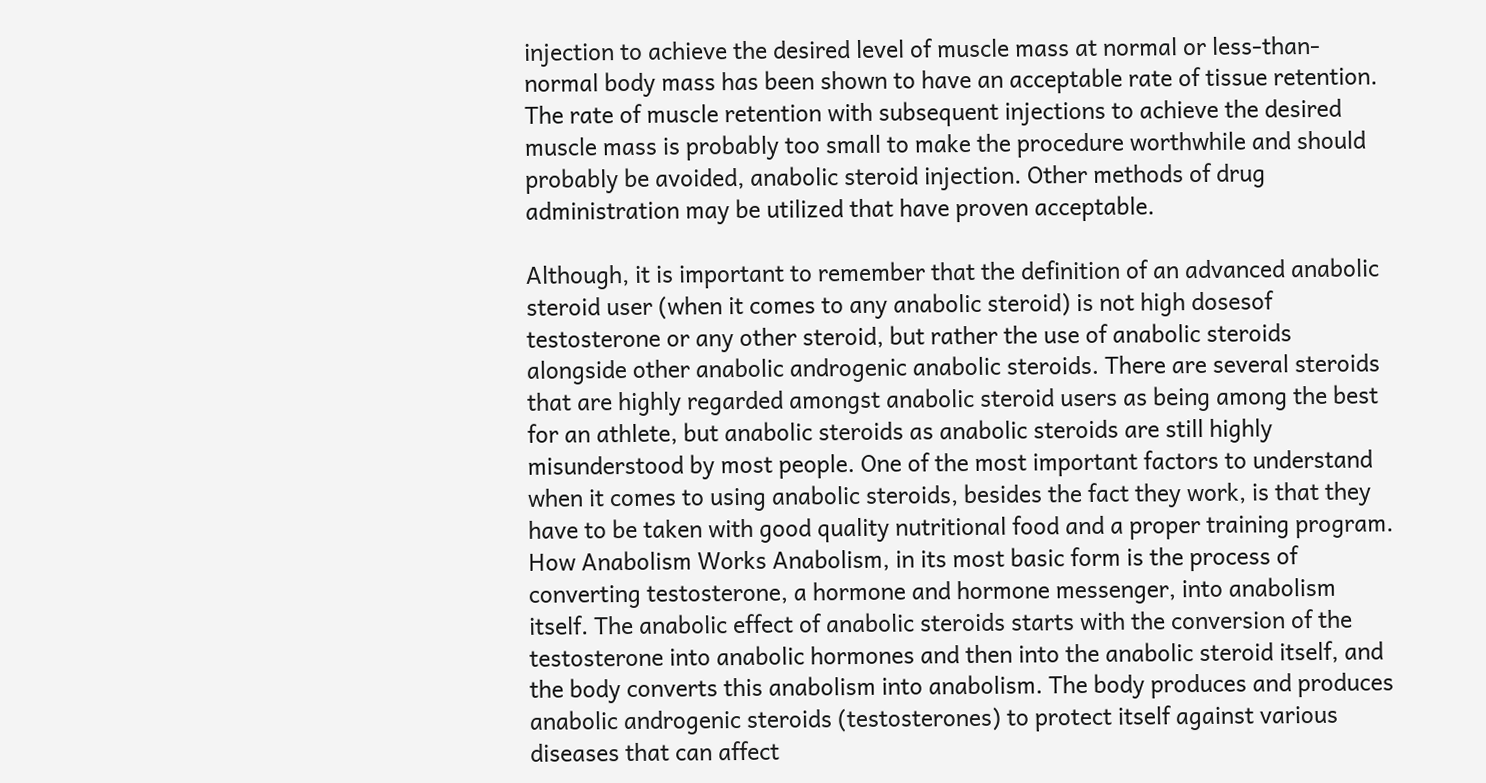injection to achieve the desired level of muscle mass at normal or less-than-normal body mass has been shown to have an acceptable rate of tissue retention. The rate of muscle retention with subsequent injections to achieve the desired muscle mass is probably too small to make the procedure worthwhile and should probably be avoided, anabolic steroid injection. Other methods of drug administration may be utilized that have proven acceptable.

Although, it is important to remember that the definition of an advanced anabolic steroid user (when it comes to any anabolic steroid) is not high dosesof testosterone or any other steroid, but rather the use of anabolic steroids alongside other anabolic androgenic anabolic steroids. There are several steroids that are highly regarded amongst anabolic steroid users as being among the best for an athlete, but anabolic steroids as anabolic steroids are still highly misunderstood by most people. One of the most important factors to understand when it comes to using anabolic steroids, besides the fact they work, is that they have to be taken with good quality nutritional food and a proper training program. How Anabolism Works Anabolism, in its most basic form is the process of converting testosterone, a hormone and hormone messenger, into anabolism itself. The anabolic effect of anabolic steroids starts with the conversion of the testosterone into anabolic hormones and then into the anabolic steroid itself, and the body converts this anabolism into anabolism. The body produces and produces anabolic androgenic steroids (testosterones) to protect itself against various diseases that can affect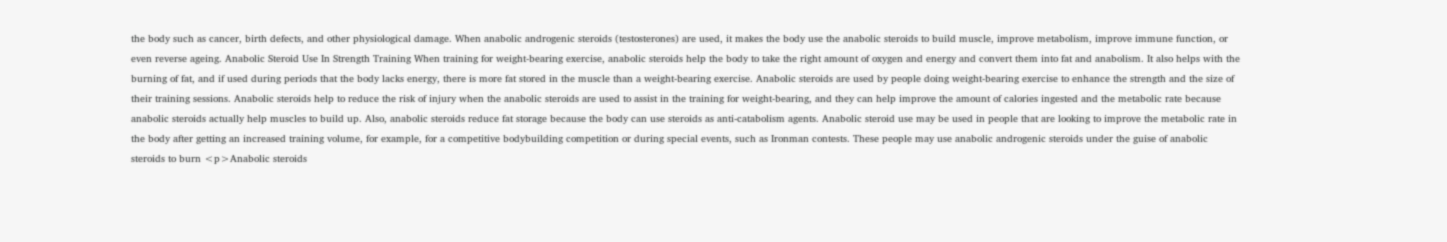the body such as cancer, birth defects, and other physiological damage. When anabolic androgenic steroids (testosterones) are used, it makes the body use the anabolic steroids to build muscle, improve metabolism, improve immune function, or even reverse ageing. Anabolic Steroid Use In Strength Training When training for weight-bearing exercise, anabolic steroids help the body to take the right amount of oxygen and energy and convert them into fat and anabolism. It also helps with the burning of fat, and if used during periods that the body lacks energy, there is more fat stored in the muscle than a weight-bearing exercise. Anabolic steroids are used by people doing weight-bearing exercise to enhance the strength and the size of their training sessions. Anabolic steroids help to reduce the risk of injury when the anabolic steroids are used to assist in the training for weight-bearing, and they can help improve the amount of calories ingested and the metabolic rate because anabolic steroids actually help muscles to build up. Also, anabolic steroids reduce fat storage because the body can use steroids as anti-catabolism agents. Anabolic steroid use may be used in people that are looking to improve the metabolic rate in the body after getting an increased training volume, for example, for a competitive bodybuilding competition or during special events, such as Ironman contests. These people may use anabolic androgenic steroids under the guise of anabolic steroids to burn <p>Anabolic steroids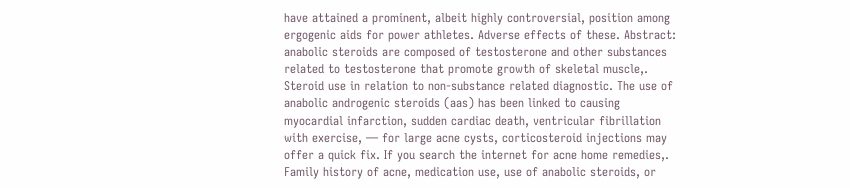have attained a prominent, albeit highly controversial, position among ergogenic aids for power athletes. Adverse effects of these. Abstract: anabolic steroids are composed of testosterone and other substances related to testosterone that promote growth of skeletal muscle,. Steroid use in relation to non-substance related diagnostic. The use of anabolic androgenic steroids (aas) has been linked to causing myocardial infarction, sudden cardiac death, ventricular fibrillation with exercise, — for large acne cysts, corticosteroid injections may offer a quick fix. If you search the internet for acne home remedies,. Family history of acne, medication use, use of anabolic steroids, or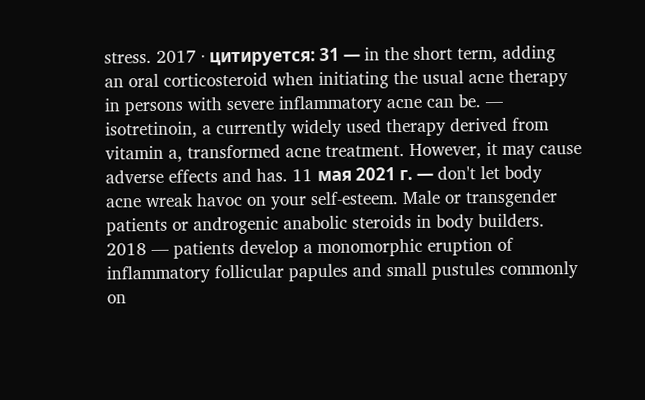stress. 2017 · цитируется: 31 — in the short term, adding an oral corticosteroid when initiating the usual acne therapy in persons with severe inflammatory acne can be. — isotretinoin, a currently widely used therapy derived from vitamin a, transformed acne treatment. However, it may cause adverse effects and has. 11 мая 2021 г. — don't let body acne wreak havoc on your self-esteem. Male or transgender patients or androgenic anabolic steroids in body builders. 2018 — patients develop a monomorphic eruption of inflammatory follicular papules and small pustules commonly on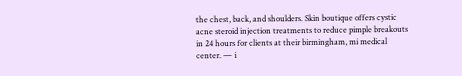the chest, back, and shoulders. Skin boutique offers cystic acne steroid injection treatments to reduce pimple breakouts in 24 hours for clients at their birmingham, mi medical center. — i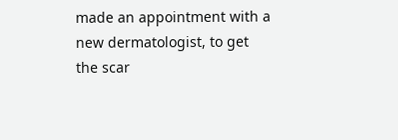made an appointment with a new dermatologist, to get the scar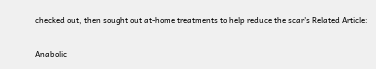checked out, then sought out at-home treatments to help reduce the scar's Related Article:

Anabolic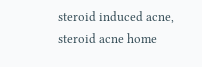steroid induced acne, steroid acne home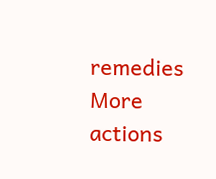remedies
More actions